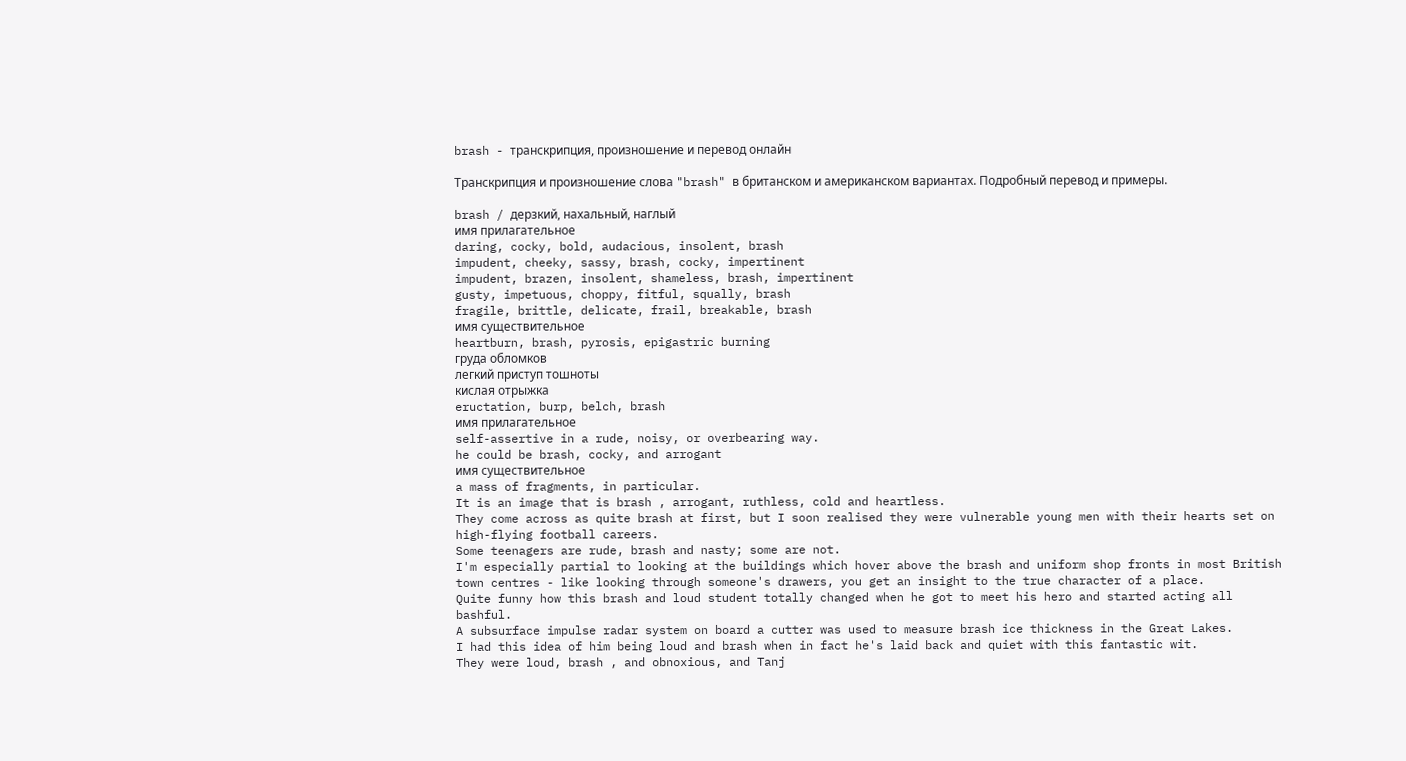brash - транскрипция, произношение и перевод онлайн

Транскрипция и произношение слова "brash" в британском и американском вариантах. Подробный перевод и примеры.

brash / дерзкий, нахальный, наглый
имя прилагательное
daring, cocky, bold, audacious, insolent, brash
impudent, cheeky, sassy, brash, cocky, impertinent
impudent, brazen, insolent, shameless, brash, impertinent
gusty, impetuous, choppy, fitful, squally, brash
fragile, brittle, delicate, frail, breakable, brash
имя существительное
heartburn, brash, pyrosis, epigastric burning
груда обломков
легкий приступ тошноты
кислая отрыжка
eructation, burp, belch, brash
имя прилагательное
self-assertive in a rude, noisy, or overbearing way.
he could be brash, cocky, and arrogant
имя существительное
a mass of fragments, in particular.
It is an image that is brash , arrogant, ruthless, cold and heartless.
They come across as quite brash at first, but I soon realised they were vulnerable young men with their hearts set on high-flying football careers.
Some teenagers are rude, brash and nasty; some are not.
I'm especially partial to looking at the buildings which hover above the brash and uniform shop fronts in most British town centres - like looking through someone's drawers, you get an insight to the true character of a place.
Quite funny how this brash and loud student totally changed when he got to meet his hero and started acting all bashful.
A subsurface impulse radar system on board a cutter was used to measure brash ice thickness in the Great Lakes.
I had this idea of him being loud and brash when in fact he's laid back and quiet with this fantastic wit.
They were loud, brash , and obnoxious, and Tanj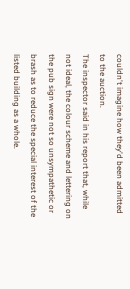couldn't imagine how they'd been admitted to the auction.
The inspector said in his report that, while not ideal, the colour scheme and lettering on the pub sign were not so unsympathetic or brash as to reduce the special interest of the listed building as a whole.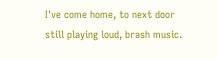I've come home, to next door still playing loud, brash music.